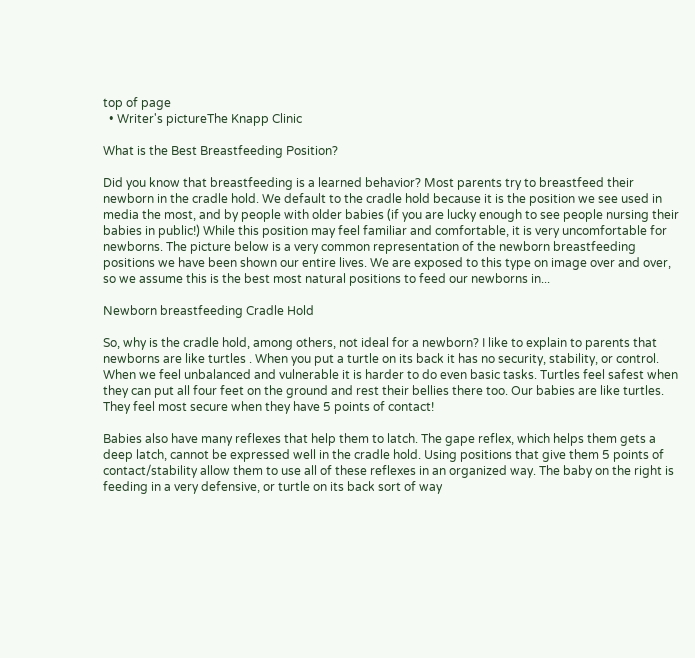top of page
  • Writer's pictureThe Knapp Clinic

What is the Best Breastfeeding Position?

Did you know that breastfeeding is a learned behavior? Most parents try to breastfeed their newborn in the cradle hold. We default to the cradle hold because it is the position we see used in media the most, and by people with older babies (if you are lucky enough to see people nursing their babies in public!) While this position may feel familiar and comfortable, it is very uncomfortable for newborns. The picture below is a very common representation of the newborn breastfeeding positions we have been shown our entire lives. We are exposed to this type on image over and over, so we assume this is the best most natural positions to feed our newborns in...

Newborn breastfeeding Cradle Hold

So, why is the cradle hold, among others, not ideal for a newborn? I like to explain to parents that newborns are like turtles . When you put a turtle on its back it has no security, stability, or control. When we feel unbalanced and vulnerable it is harder to do even basic tasks. Turtles feel safest when they can put all four feet on the ground and rest their bellies there too. Our babies are like turtles. They feel most secure when they have 5 points of contact!

Babies also have many reflexes that help them to latch. The gape reflex, which helps them gets a deep latch, cannot be expressed well in the cradle hold. Using positions that give them 5 points of contact/stability allow them to use all of these reflexes in an organized way. The baby on the right is feeding in a very defensive, or turtle on its back sort of way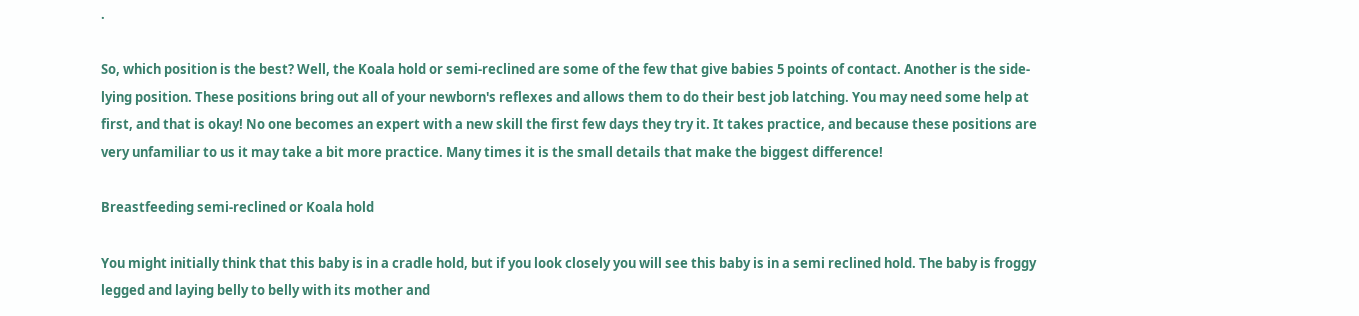.

So, which position is the best? Well, the Koala hold or semi-reclined are some of the few that give babies 5 points of contact. Another is the side-lying position. These positions bring out all of your newborn's reflexes and allows them to do their best job latching. You may need some help at first, and that is okay! No one becomes an expert with a new skill the first few days they try it. It takes practice, and because these positions are very unfamiliar to us it may take a bit more practice. Many times it is the small details that make the biggest difference!

Breastfeeding semi-reclined or Koala hold

You might initially think that this baby is in a cradle hold, but if you look closely you will see this baby is in a semi reclined hold. The baby is froggy legged and laying belly to belly with its mother and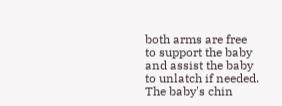both arms are free to support the baby and assist the baby to unlatch if needed. The baby's chin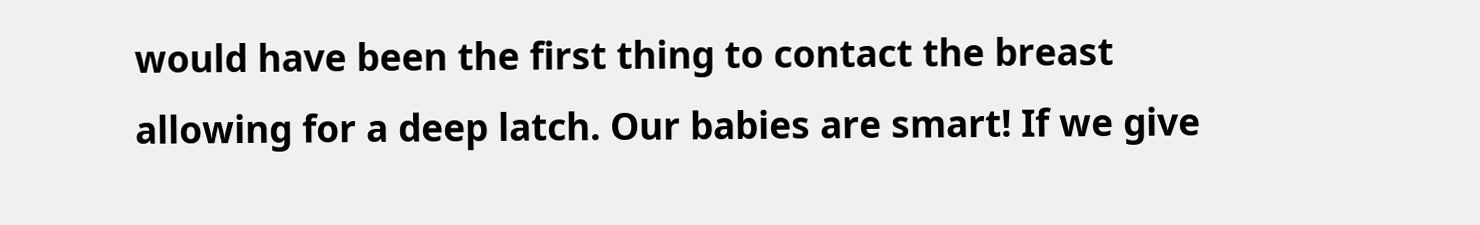would have been the first thing to contact the breast allowing for a deep latch. Our babies are smart! If we give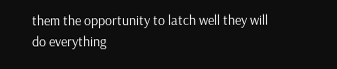them the opportunity to latch well they will do everything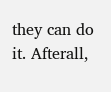they can do it. Afterall,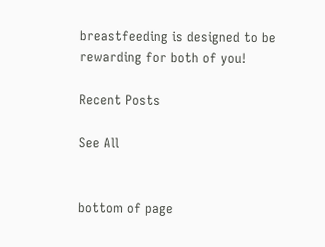breastfeeding is designed to be rewarding for both of you!

Recent Posts

See All


bottom of page